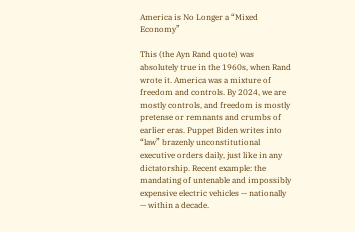America is No Longer a “Mixed Economy”

This (the Ayn Rand quote) was absolutely true in the 1960s, when Rand wrote it. America was a mixture of freedom and controls. By 2024, we are mostly controls, and freedom is mostly pretense or remnants and crumbs of earlier eras. Puppet Biden writes into “law” brazenly unconstitutional executive orders daily, just like in any dictatorship. Recent example: the mandating of untenable and impossibly expensive electric vehicles — nationally — within a decade.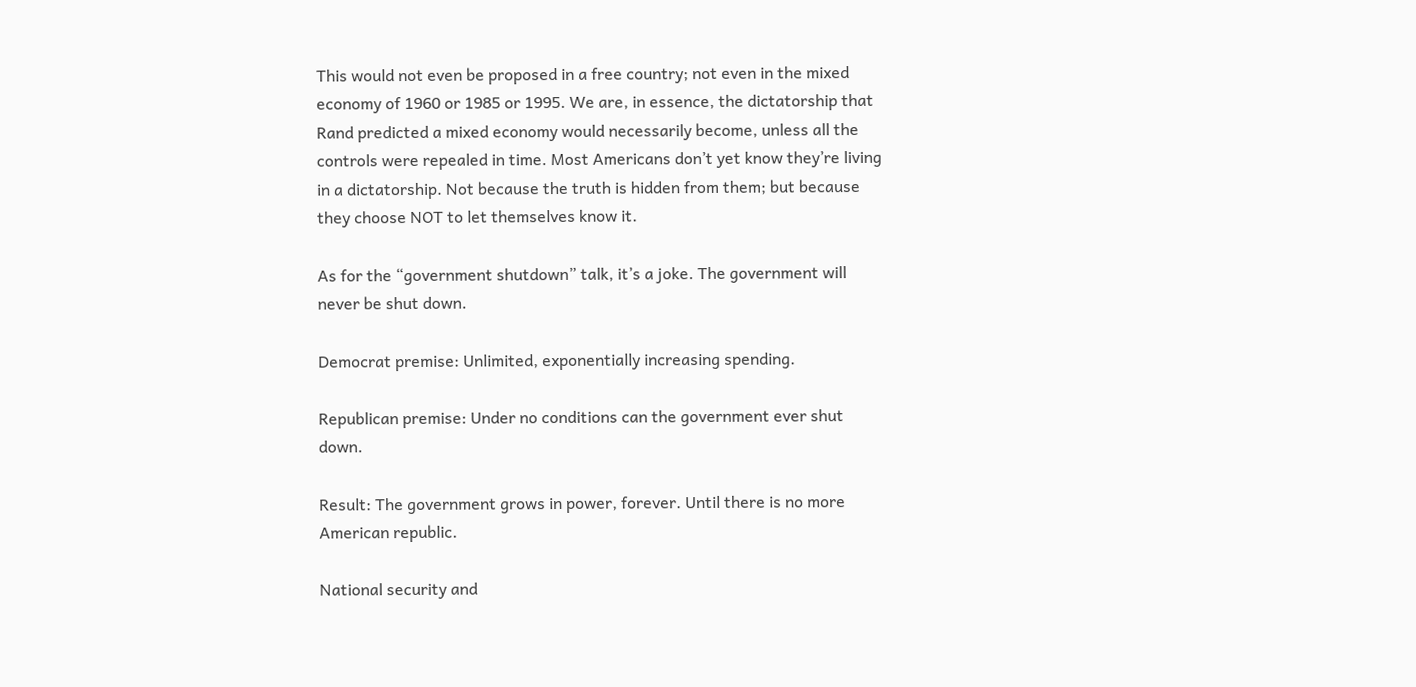This would not even be proposed in a free country; not even in the mixed economy of 1960 or 1985 or 1995. We are, in essence, the dictatorship that Rand predicted a mixed economy would necessarily become, unless all the controls were repealed in time. Most Americans don’t yet know they’re living in a dictatorship. Not because the truth is hidden from them; but because they choose NOT to let themselves know it.

As for the “government shutdown” talk, it’s a joke. The government will never be shut down.

Democrat premise: Unlimited, exponentially increasing spending.

Republican premise: Under no conditions can the government ever shut down.

Result: The government grows in power, forever. Until there is no more American republic.

National security and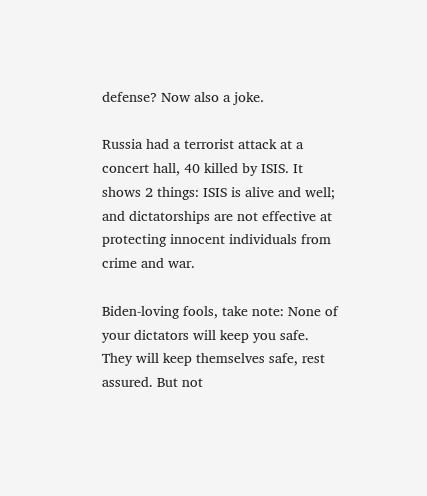defense? Now also a joke.

Russia had a terrorist attack at a concert hall, 40 killed by ISIS. It shows 2 things: ISIS is alive and well; and dictatorships are not effective at protecting innocent individuals from crime and war.

Biden-loving fools, take note: None of your dictators will keep you safe. They will keep themselves safe, rest assured. But not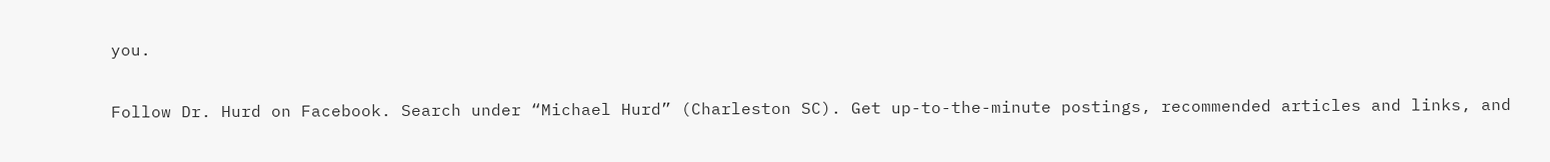you.


Follow Dr. Hurd on Facebook. Search under “Michael Hurd” (Charleston SC). Get up-to-the-minute postings, recommended articles and links, and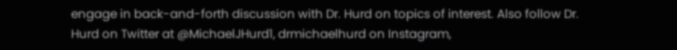engage in back-and-forth discussion with Dr. Hurd on topics of interest. Also follow Dr. Hurd on Twitter at @MichaelJHurd1, drmichaelhurd on Instagram,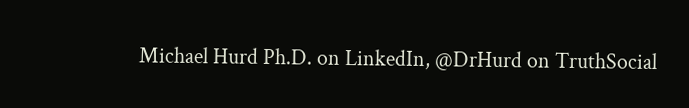Michael Hurd Ph.D. on LinkedIn, @DrHurd on TruthSocial